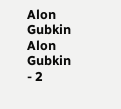Alon Gubkin Alon Gubkin - 2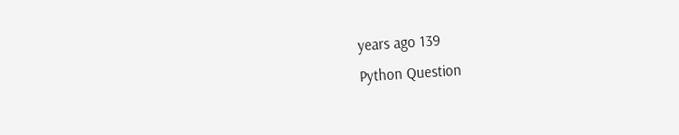years ago 139
Python Question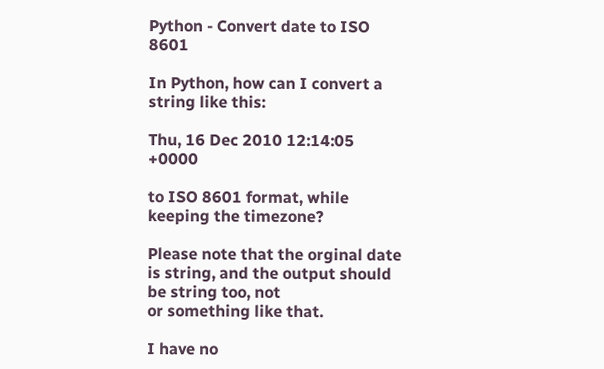Python - Convert date to ISO 8601

In Python, how can I convert a string like this:

Thu, 16 Dec 2010 12:14:05 +0000

to ISO 8601 format, while keeping the timezone?

Please note that the orginal date is string, and the output should be string too, not
or something like that.

I have no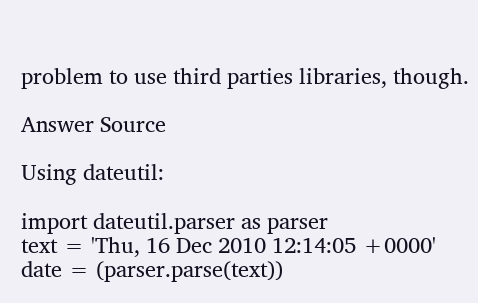problem to use third parties libraries, though.

Answer Source

Using dateutil:

import dateutil.parser as parser
text = 'Thu, 16 Dec 2010 12:14:05 +0000'
date = (parser.parse(text))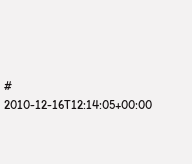# 2010-12-16T12:14:05+00:00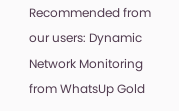Recommended from our users: Dynamic Network Monitoring from WhatsUp Gold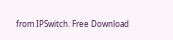from IPSwitch. Free Download